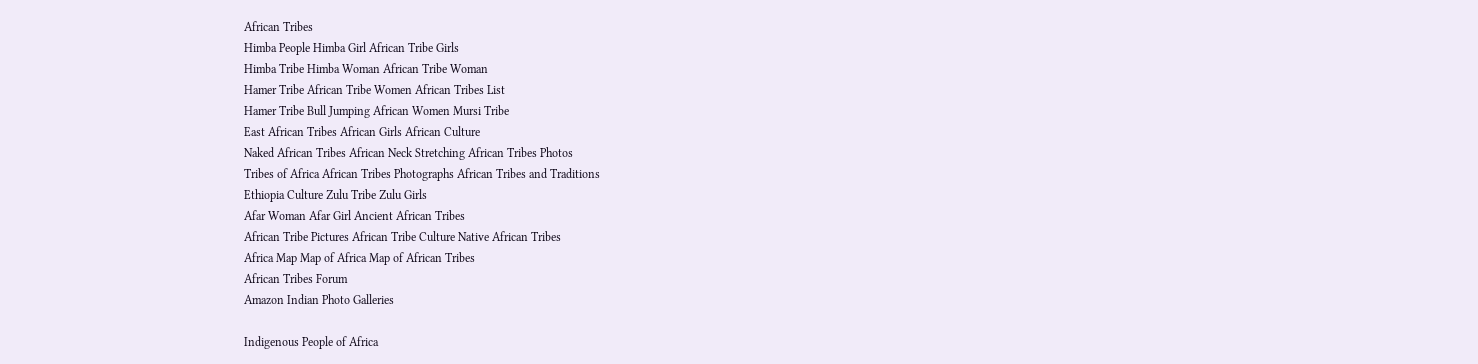African Tribes
Himba People Himba Girl African Tribe Girls
Himba Tribe Himba Woman African Tribe Woman
Hamer Tribe African Tribe Women African Tribes List
Hamer Tribe Bull Jumping African Women Mursi Tribe
East African Tribes African Girls African Culture
Naked African Tribes African Neck Stretching African Tribes Photos
Tribes of Africa African Tribes Photographs African Tribes and Traditions
Ethiopia Culture Zulu Tribe Zulu Girls
Afar Woman Afar Girl Ancient African Tribes
African Tribe Pictures African Tribe Culture Native African Tribes
Africa Map Map of Africa Map of African Tribes
African Tribes Forum
Amazon Indian Photo Galleries

Indigenous People of Africa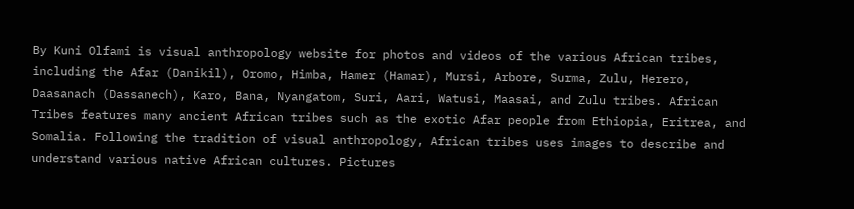By Kuni Olfami is visual anthropology website for photos and videos of the various African tribes, including the Afar (Danikil), Oromo, Himba, Hamer (Hamar), Mursi, Arbore, Surma, Zulu, Herero, Daasanach (Dassanech), Karo, Bana, Nyangatom, Suri, Aari, Watusi, Maasai, and Zulu tribes. African Tribes features many ancient African tribes such as the exotic Afar people from Ethiopia, Eritrea, and Somalia. Following the tradition of visual anthropology, African tribes uses images to describe and understand various native African cultures. Pictures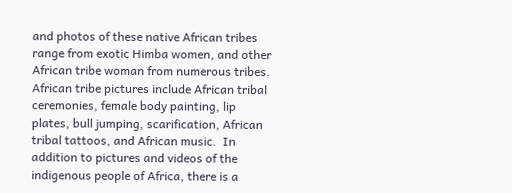and photos of these native African tribes range from exotic Himba women, and other African tribe woman from numerous tribes. African tribe pictures include African tribal ceremonies, female body painting, lip plates, bull jumping, scarification, African tribal tattoos, and African music.  In addition to pictures and videos of the indigenous people of Africa, there is a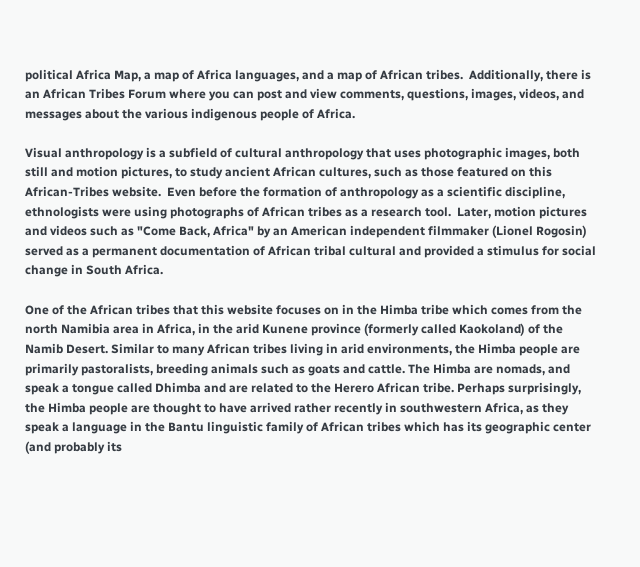political Africa Map, a map of Africa languages, and a map of African tribes.  Additionally, there is an African Tribes Forum where you can post and view comments, questions, images, videos, and messages about the various indigenous people of Africa.

Visual anthropology is a subfield of cultural anthropology that uses photographic images, both still and motion pictures, to study ancient African cultures, such as those featured on this African-Tribes website.  Even before the formation of anthropology as a scientific discipline, ethnologists were using photographs of African tribes as a research tool.  Later, motion pictures and videos such as "Come Back, Africa" by an American independent filmmaker (Lionel Rogosin) served as a permanent documentation of African tribal cultural and provided a stimulus for social change in South Africa.

One of the African tribes that this website focuses on in the Himba tribe which comes from the north Namibia area in Africa, in the arid Kunene province (formerly called Kaokoland) of the Namib Desert. Similar to many African tribes living in arid environments, the Himba people are primarily pastoralists, breeding animals such as goats and cattle. The Himba are nomads, and speak a tongue called Dhimba and are related to the Herero African tribe. Perhaps surprisingly, the Himba people are thought to have arrived rather recently in southwestern Africa, as they speak a language in the Bantu linguistic family of African tribes which has its geographic center (and probably its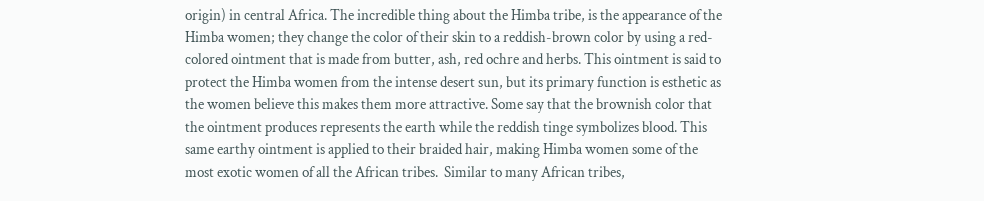origin) in central Africa. The incredible thing about the Himba tribe, is the appearance of the Himba women; they change the color of their skin to a reddish-brown color by using a red-colored ointment that is made from butter, ash, red ochre and herbs. This ointment is said to protect the Himba women from the intense desert sun, but its primary function is esthetic as the women believe this makes them more attractive. Some say that the brownish color that the ointment produces represents the earth while the reddish tinge symbolizes blood. This same earthy ointment is applied to their braided hair, making Himba women some of the most exotic women of all the African tribes.  Similar to many African tribes,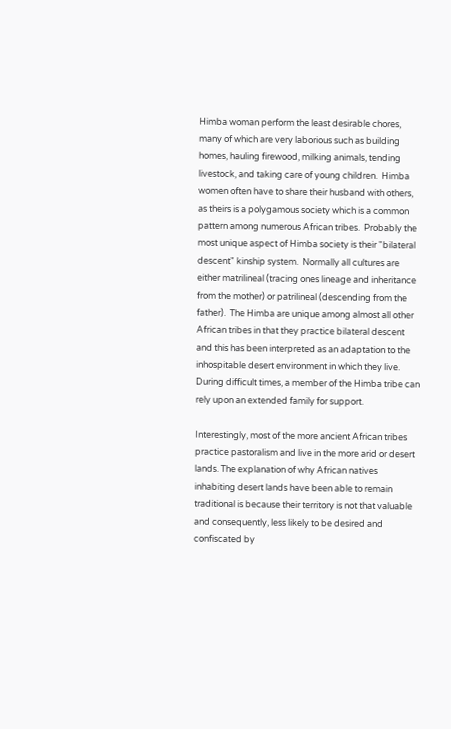Himba woman perform the least desirable chores, many of which are very laborious such as building homes, hauling firewood, milking animals, tending livestock, and taking care of young children.  Himba women often have to share their husband with others, as theirs is a polygamous society which is a common pattern among numerous African tribes.  Probably the most unique aspect of Himba society is their "bilateral descent" kinship system.  Normally all cultures are either matrilineal (tracing ones lineage and inheritance from the mother) or patrilineal (descending from the father).  The Himba are unique among almost all other African tribes in that they practice bilateral descent and this has been interpreted as an adaptation to the inhospitable desert environment in which they live.  During difficult times, a member of the Himba tribe can rely upon an extended family for support.

Interestingly, most of the more ancient African tribes practice pastoralism and live in the more arid or desert lands. The explanation of why African natives inhabiting desert lands have been able to remain traditional is because their territory is not that valuable and consequently, less likely to be desired and confiscated by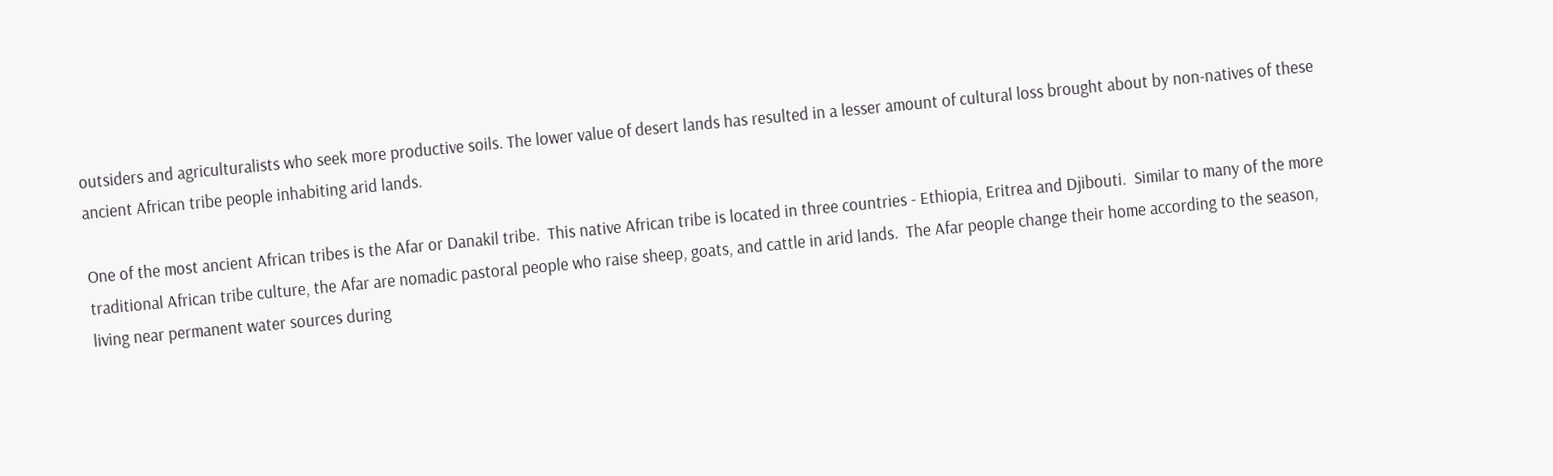outsiders and agriculturalists who seek more productive soils. The lower value of desert lands has resulted in a lesser amount of cultural loss brought about by non-natives of these ancient African tribe people inhabiting arid lands.

One of the most ancient African tribes is the Afar or Danakil tribe.  This native African tribe is located in three countries - Ethiopia, Eritrea and Djibouti.  Similar to many of the more traditional African tribe culture, the Afar are nomadic pastoral people who raise sheep, goats, and cattle in arid lands.  The Afar people change their home according to the season, living near permanent water sources during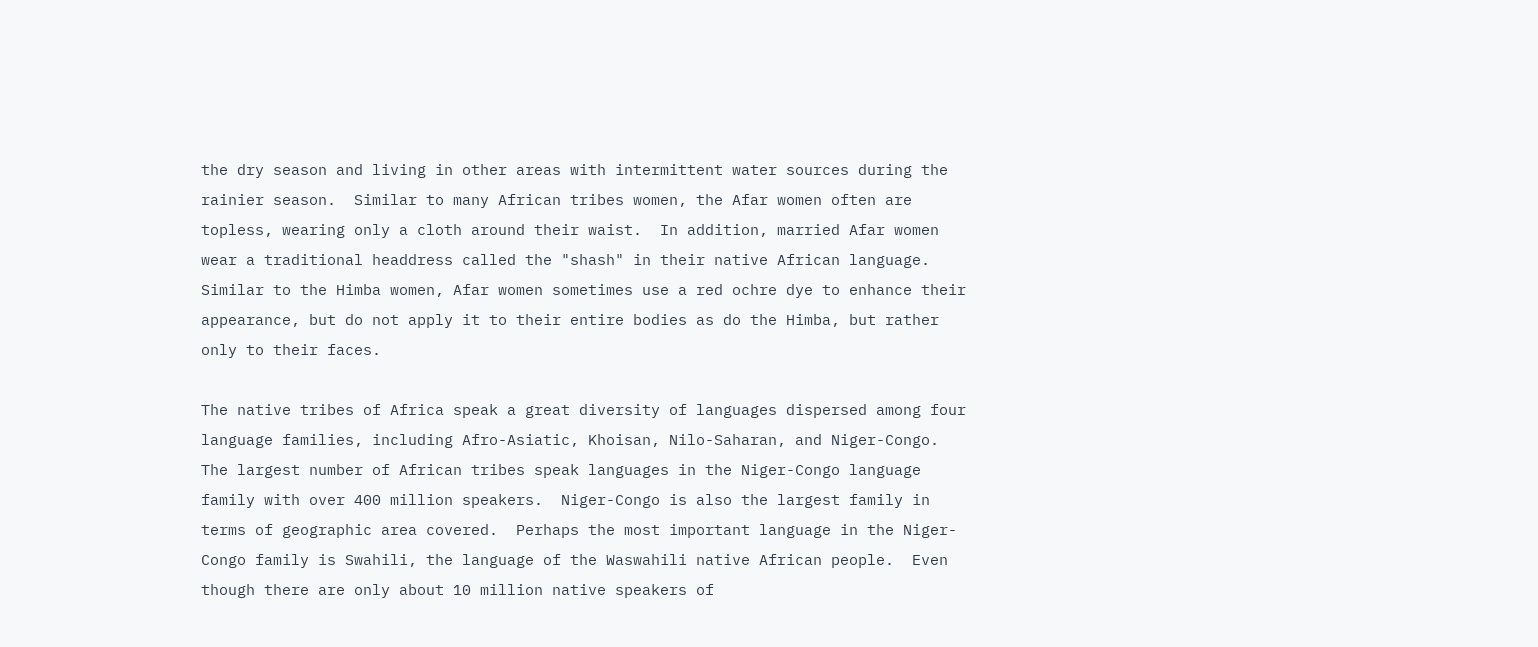the dry season and living in other areas with intermittent water sources during the rainier season.  Similar to many African tribes women, the Afar women often are topless, wearing only a cloth around their waist.  In addition, married Afar women wear a traditional headdress called the "shash" in their native African language.  Similar to the Himba women, Afar women sometimes use a red ochre dye to enhance their appearance, but do not apply it to their entire bodies as do the Himba, but rather only to their faces.

The native tribes of Africa speak a great diversity of languages dispersed among four language families, including Afro-Asiatic, Khoisan, Nilo-Saharan, and Niger-Congo.  The largest number of African tribes speak languages in the Niger-Congo language family with over 400 million speakers.  Niger-Congo is also the largest family in terms of geographic area covered.  Perhaps the most important language in the Niger-Congo family is Swahili, the language of the Waswahili native African people.  Even though there are only about 10 million native speakers of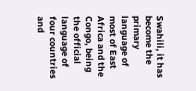Swahili, it has become the primary language of most of East Africa and the Congo, being the official language of four countries and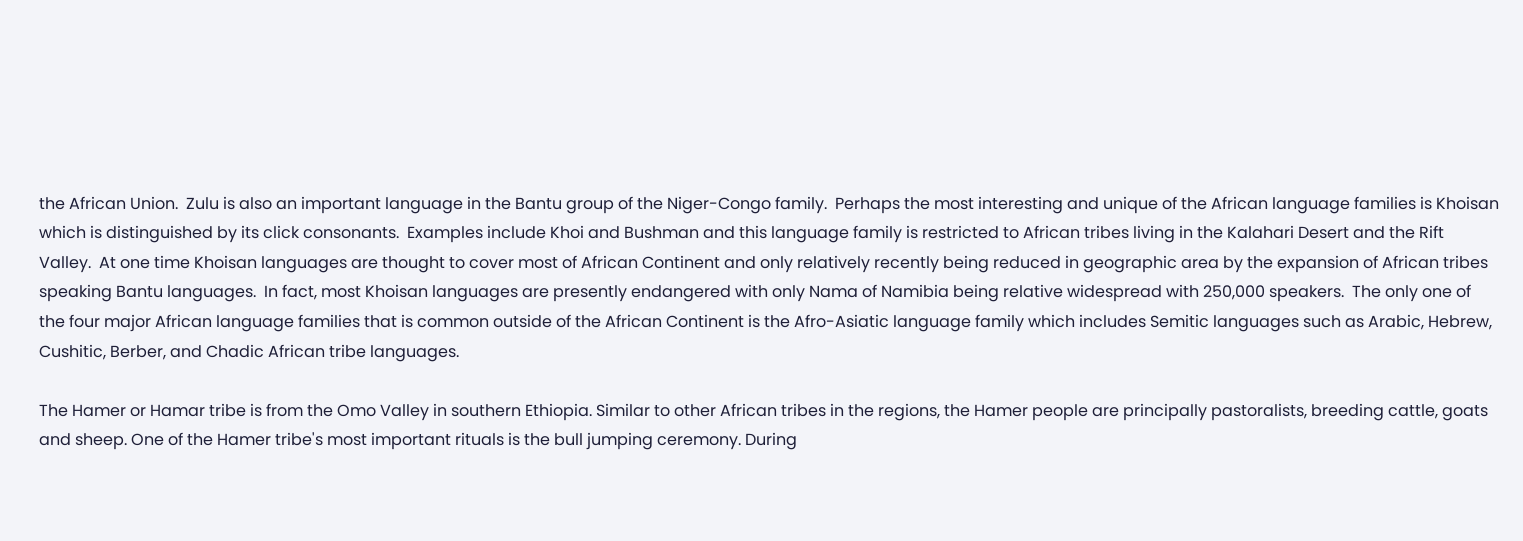the African Union.  Zulu is also an important language in the Bantu group of the Niger-Congo family.  Perhaps the most interesting and unique of the African language families is Khoisan which is distinguished by its click consonants.  Examples include Khoi and Bushman and this language family is restricted to African tribes living in the Kalahari Desert and the Rift Valley.  At one time Khoisan languages are thought to cover most of African Continent and only relatively recently being reduced in geographic area by the expansion of African tribes speaking Bantu languages.  In fact, most Khoisan languages are presently endangered with only Nama of Namibia being relative widespread with 250,000 speakers.  The only one of the four major African language families that is common outside of the African Continent is the Afro-Asiatic language family which includes Semitic languages such as Arabic, Hebrew, Cushitic, Berber, and Chadic African tribe languages.

The Hamer or Hamar tribe is from the Omo Valley in southern Ethiopia. Similar to other African tribes in the regions, the Hamer people are principally pastoralists, breeding cattle, goats and sheep. One of the Hamer tribe's most important rituals is the bull jumping ceremony. During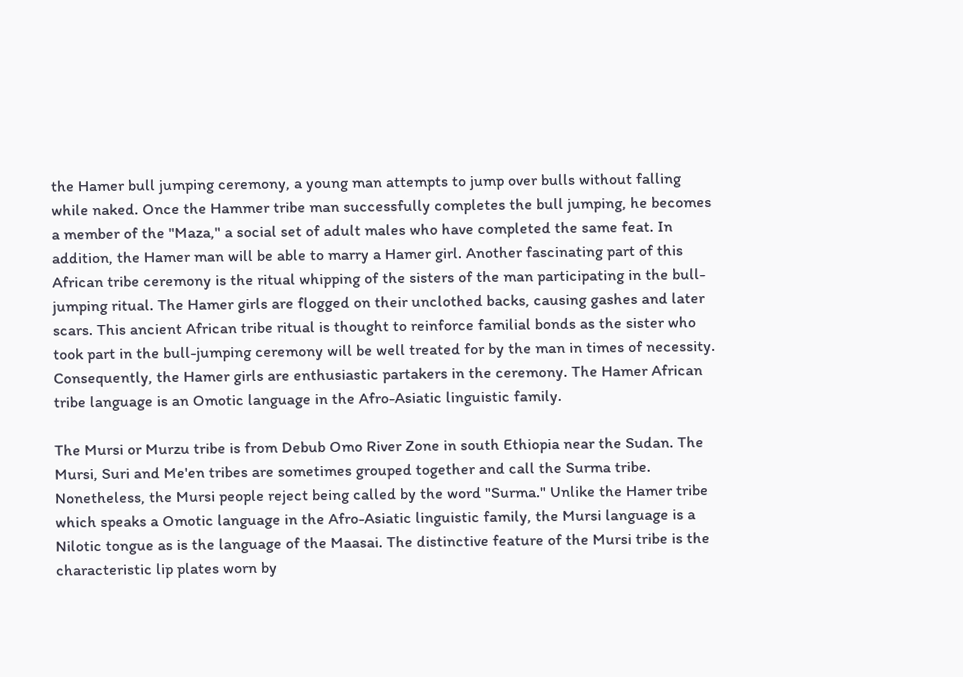the Hamer bull jumping ceremony, a young man attempts to jump over bulls without falling while naked. Once the Hammer tribe man successfully completes the bull jumping, he becomes a member of the "Maza," a social set of adult males who have completed the same feat. In addition, the Hamer man will be able to marry a Hamer girl. Another fascinating part of this African tribe ceremony is the ritual whipping of the sisters of the man participating in the bull-jumping ritual. The Hamer girls are flogged on their unclothed backs, causing gashes and later scars. This ancient African tribe ritual is thought to reinforce familial bonds as the sister who took part in the bull-jumping ceremony will be well treated for by the man in times of necessity. Consequently, the Hamer girls are enthusiastic partakers in the ceremony. The Hamer African tribe language is an Omotic language in the Afro-Asiatic linguistic family.

The Mursi or Murzu tribe is from Debub Omo River Zone in south Ethiopia near the Sudan. The Mursi, Suri and Me'en tribes are sometimes grouped together and call the Surma tribe. Nonetheless, the Mursi people reject being called by the word "Surma." Unlike the Hamer tribe which speaks a Omotic language in the Afro-Asiatic linguistic family, the Mursi language is a Nilotic tongue as is the language of the Maasai. The distinctive feature of the Mursi tribe is the characteristic lip plates worn by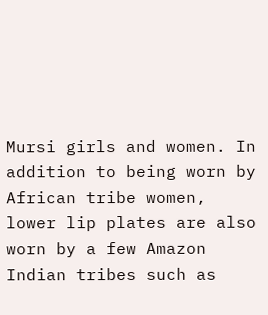Mursi girls and women. In addition to being worn by African tribe women, lower lip plates are also worn by a few Amazon Indian tribes such as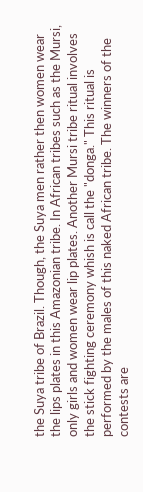the Suya tribe of Brazil. Though, the Suya men rather then women wear the lips plates in this Amazonian tribe. In African tribes such as the Mursi, only girls and women wear lip plates. Another Mursi tribe ritual involves the stick fighting ceremony whish is call the "donga." This ritual is performed by the males of this naked African tribe. The winners of the contests are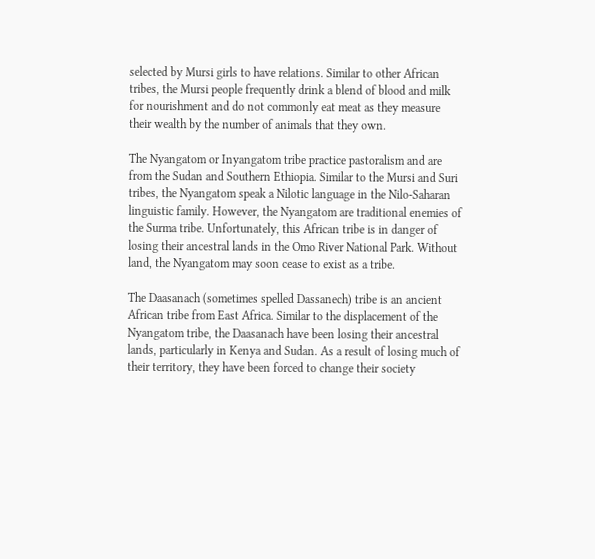selected by Mursi girls to have relations. Similar to other African tribes, the Mursi people frequently drink a blend of blood and milk for nourishment and do not commonly eat meat as they measure their wealth by the number of animals that they own.

The Nyangatom or Inyangatom tribe practice pastoralism and are from the Sudan and Southern Ethiopia. Similar to the Mursi and Suri tribes, the Nyangatom speak a Nilotic language in the Nilo-Saharan linguistic family. However, the Nyangatom are traditional enemies of the Surma tribe. Unfortunately, this African tribe is in danger of losing their ancestral lands in the Omo River National Park. Without land, the Nyangatom may soon cease to exist as a tribe.

The Daasanach (sometimes spelled Dassanech) tribe is an ancient African tribe from East Africa. Similar to the displacement of the Nyangatom tribe, the Daasanach have been losing their ancestral lands, particularly in Kenya and Sudan. As a result of losing much of their territory, they have been forced to change their society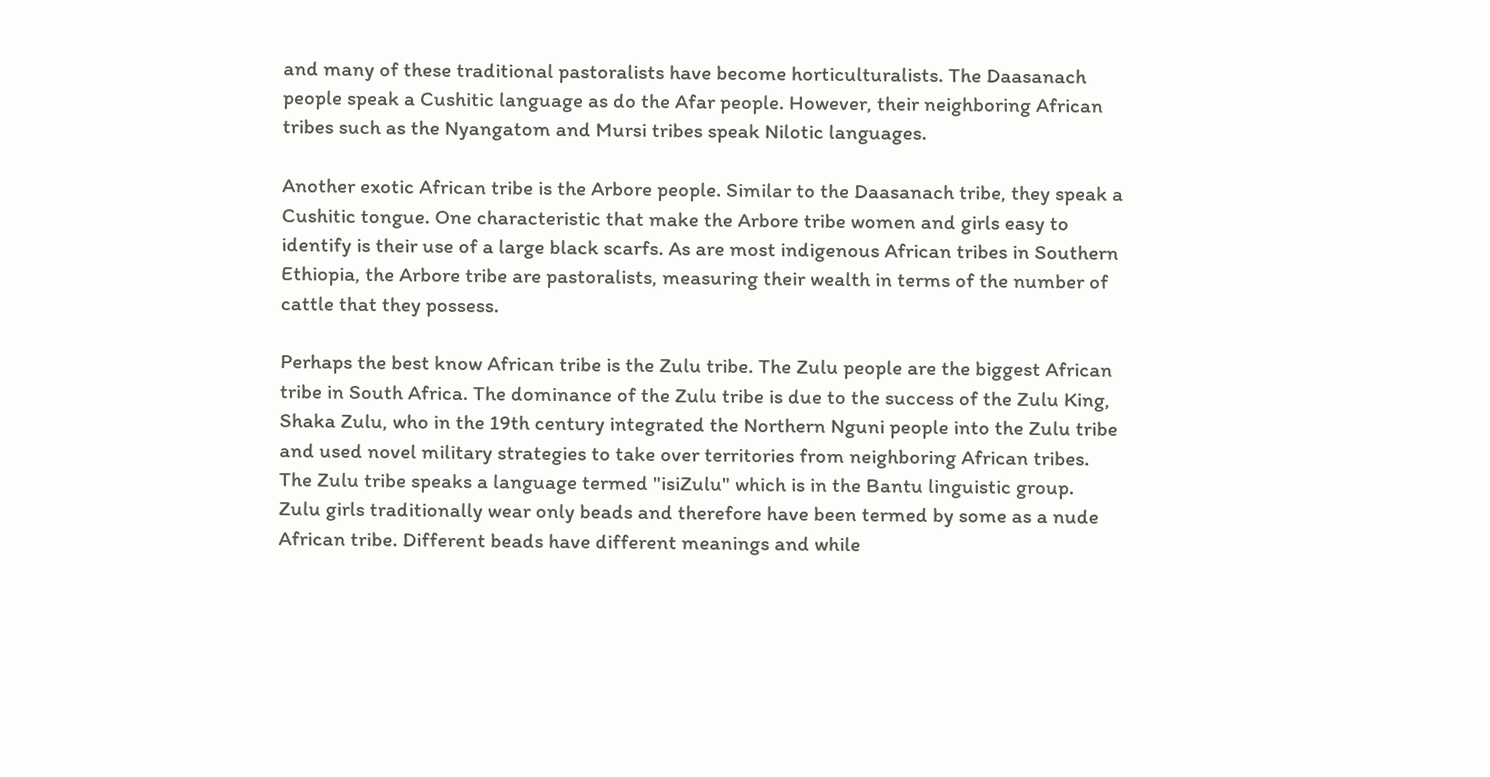and many of these traditional pastoralists have become horticulturalists. The Daasanach people speak a Cushitic language as do the Afar people. However, their neighboring African tribes such as the Nyangatom and Mursi tribes speak Nilotic languages.

Another exotic African tribe is the Arbore people. Similar to the Daasanach tribe, they speak a Cushitic tongue. One characteristic that make the Arbore tribe women and girls easy to identify is their use of a large black scarfs. As are most indigenous African tribes in Southern Ethiopia, the Arbore tribe are pastoralists, measuring their wealth in terms of the number of cattle that they possess.

Perhaps the best know African tribe is the Zulu tribe. The Zulu people are the biggest African tribe in South Africa. The dominance of the Zulu tribe is due to the success of the Zulu King, Shaka Zulu, who in the 19th century integrated the Northern Nguni people into the Zulu tribe and used novel military strategies to take over territories from neighboring African tribes. The Zulu tribe speaks a language termed "isiZulu" which is in the Bantu linguistic group. Zulu girls traditionally wear only beads and therefore have been termed by some as a nude African tribe. Different beads have different meanings and while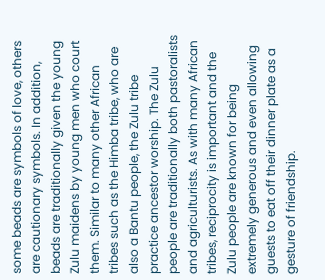some beads are symbols of love, others are cautionary symbols. In addition, beads are traditionally given the young Zulu maidens by young men who court them. Similar to many other African tribes such as the Himba tribe, who are also a Bantu people, the Zulu tribe practice ancestor worship. The Zulu people are traditionally both pastoralists and agriculturists. As with many African tribes, reciprocity is important and the Zulu people are known for being extremely generous and even allowing guests to eat off their dinner plate as a gesture of friendship.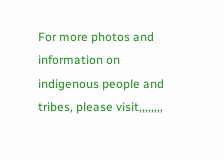For more photos and information on indigenous people and tribes, please visit,,,,,,,,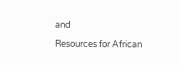and

Resources for African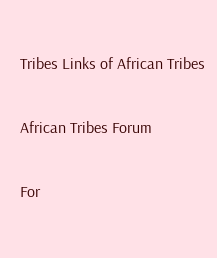Tribes Links of African Tribes

African Tribes Forum

For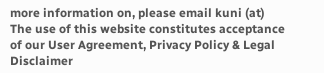more information on, please email kuni (at)
The use of this website constitutes acceptance of our User Agreement, Privacy Policy & Legal Disclaimer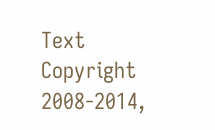Text Copyright 2008-2014,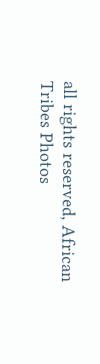all rights reserved, African Tribes Photos